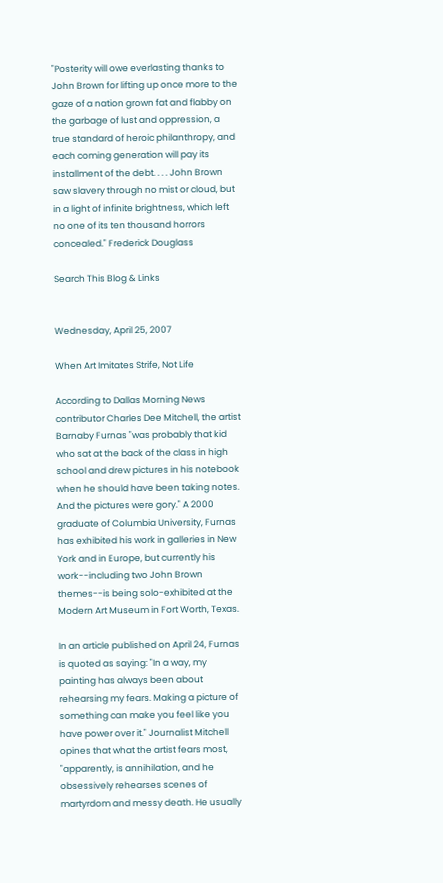"Posterity will owe everlasting thanks to John Brown for lifting up once more to the gaze of a nation grown fat and flabby on the garbage of lust and oppression, a true standard of heroic philanthropy, and each coming generation will pay its installment of the debt. . . . John Brown saw slavery through no mist or cloud, but in a light of infinite brightness, which left no one of its ten thousand horrors concealed." Frederick Douglass

Search This Blog & Links


Wednesday, April 25, 2007

When Art Imitates Strife, Not Life

According to Dallas Morning News contributor Charles Dee Mitchell, the artist Barnaby Furnas "was probably that kid who sat at the back of the class in high school and drew pictures in his notebook when he should have been taking notes. And the pictures were gory." A 2000 graduate of Columbia University, Furnas has exhibited his work in galleries in New York and in Europe, but currently his work--including two John Brown themes--is being solo-exhibited at the Modern Art Museum in Fort Worth, Texas.

In an article published on April 24, Furnas is quoted as saying: "In a way, my painting has always been about rehearsing my fears. Making a picture of something can make you feel like you have power over it." Journalist Mitchell opines that what the artist fears most, "apparently, is annihilation, and he obsessively rehearses scenes of martyrdom and messy death. He usually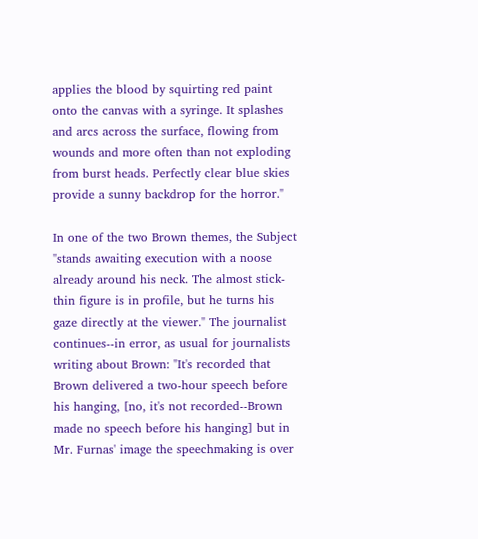applies the blood by squirting red paint onto the canvas with a syringe. It splashes and arcs across the surface, flowing from wounds and more often than not exploding from burst heads. Perfectly clear blue skies provide a sunny backdrop for the horror."

In one of the two Brown themes, the Subject "stands awaiting execution with a noose already around his neck. The almost stick-thin figure is in profile, but he turns his gaze directly at the viewer." The journalist continues--in error, as usual for journalists writing about Brown: "It's recorded that Brown delivered a two-hour speech before his hanging, [no, it's not recorded--Brown made no speech before his hanging] but in Mr. Furnas' image the speechmaking is over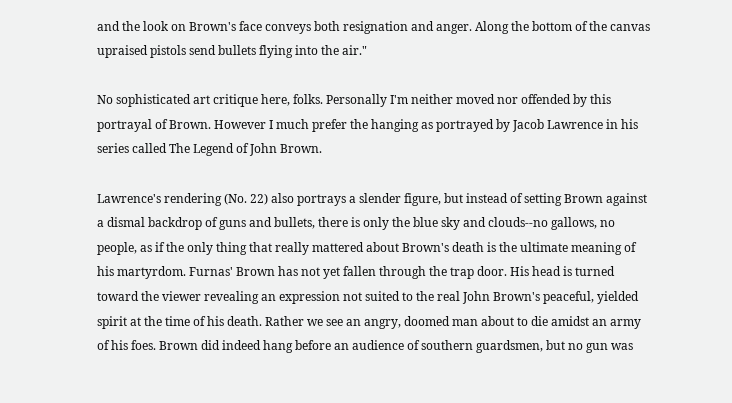and the look on Brown's face conveys both resignation and anger. Along the bottom of the canvas upraised pistols send bullets flying into the air."

No sophisticated art critique here, folks. Personally I'm neither moved nor offended by this portrayal of Brown. However I much prefer the hanging as portrayed by Jacob Lawrence in his series called The Legend of John Brown.

Lawrence's rendering (No. 22) also portrays a slender figure, but instead of setting Brown against a dismal backdrop of guns and bullets, there is only the blue sky and clouds--no gallows, no people, as if the only thing that really mattered about Brown's death is the ultimate meaning of his martyrdom. Furnas' Brown has not yet fallen through the trap door. His head is turned toward the viewer revealing an expression not suited to the real John Brown's peaceful, yielded spirit at the time of his death. Rather we see an angry, doomed man about to die amidst an army of his foes. Brown did indeed hang before an audience of southern guardsmen, but no gun was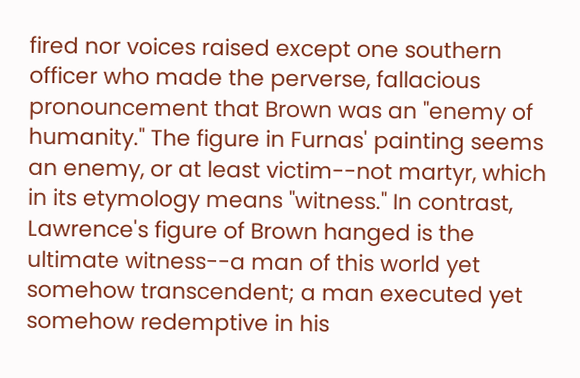fired nor voices raised except one southern officer who made the perverse, fallacious pronouncement that Brown was an "enemy of humanity." The figure in Furnas' painting seems an enemy, or at least victim--not martyr, which in its etymology means "witness." In contrast, Lawrence's figure of Brown hanged is the ultimate witness--a man of this world yet somehow transcendent; a man executed yet somehow redemptive in his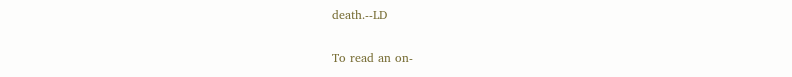death.--LD

To read an on-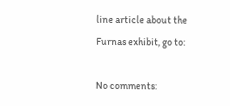line article about the Furnas exhibit, go to:

No comments: